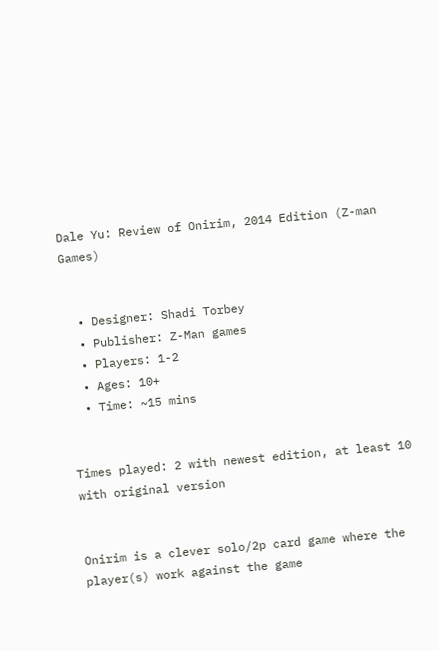Dale Yu: Review of Onirim, 2014 Edition (Z-man Games)


  • Designer: Shadi Torbey
  • Publisher: Z-Man games
  • Players: 1-2
  • Ages: 10+
  • Time: ~15 mins


Times played: 2 with newest edition, at least 10 with original version


Onirim is a clever solo/2p card game where the player(s) work against the game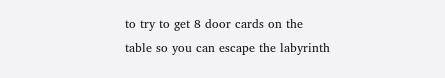to try to get 8 door cards on the table so you can escape the labyrinth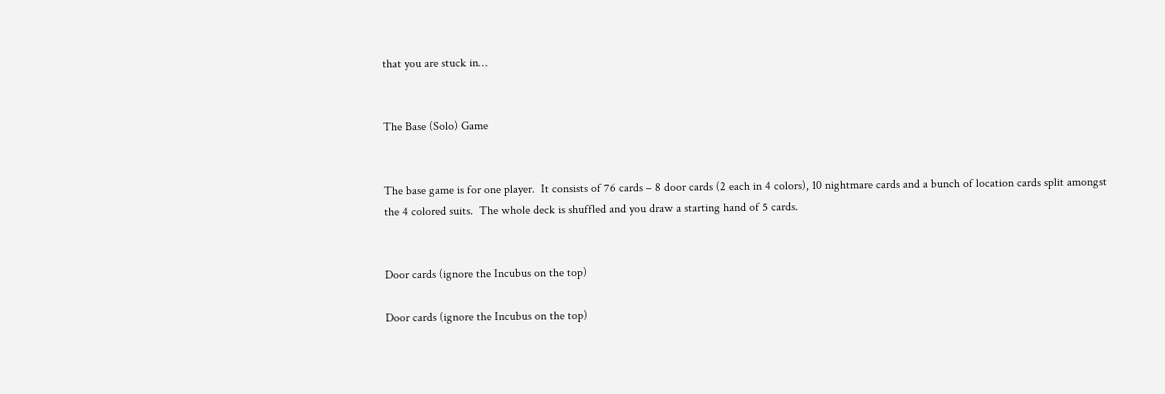that you are stuck in…


The Base (Solo) Game


The base game is for one player.  It consists of 76 cards – 8 door cards (2 each in 4 colors), 10 nightmare cards and a bunch of location cards split amongst the 4 colored suits.  The whole deck is shuffled and you draw a starting hand of 5 cards.


Door cards (ignore the Incubus on the top)

Door cards (ignore the Incubus on the top)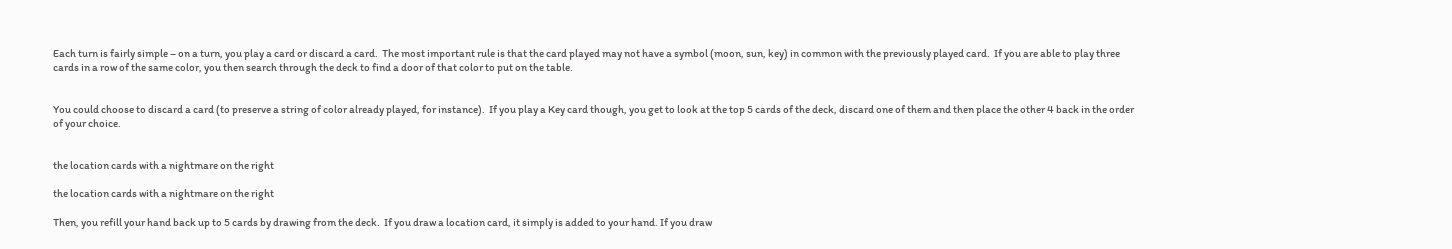Each turn is fairly simple – on a turn, you play a card or discard a card.  The most important rule is that the card played may not have a symbol (moon, sun, key) in common with the previously played card.  If you are able to play three cards in a row of the same color, you then search through the deck to find a door of that color to put on the table.


You could choose to discard a card (to preserve a string of color already played, for instance).  If you play a Key card though, you get to look at the top 5 cards of the deck, discard one of them and then place the other 4 back in the order of your choice.


the location cards with a nightmare on the right

the location cards with a nightmare on the right

Then, you refill your hand back up to 5 cards by drawing from the deck.  If you draw a location card, it simply is added to your hand. If you draw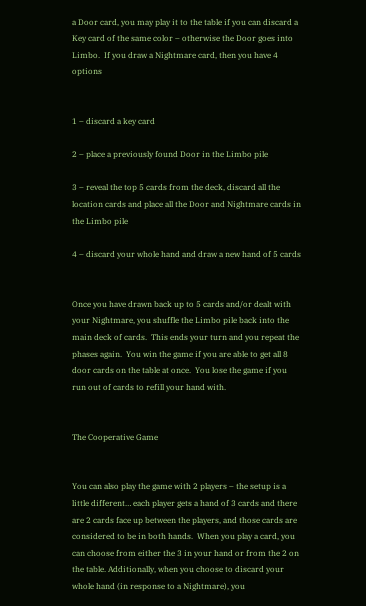a Door card, you may play it to the table if you can discard a Key card of the same color – otherwise the Door goes into Limbo.  If you draw a Nightmare card, then you have 4 options


1 – discard a key card

2 – place a previously found Door in the Limbo pile

3 – reveal the top 5 cards from the deck, discard all the location cards and place all the Door and Nightmare cards in the Limbo pile

4 – discard your whole hand and draw a new hand of 5 cards


Once you have drawn back up to 5 cards and/or dealt with your Nightmare, you shuffle the Limbo pile back into the main deck of cards.  This ends your turn and you repeat the phases again.  You win the game if you are able to get all 8 door cards on the table at once.  You lose the game if you run out of cards to refill your hand with.


The Cooperative Game


You can also play the game with 2 players – the setup is a little different… each player gets a hand of 3 cards and there are 2 cards face up between the players, and those cards are considered to be in both hands.  When you play a card, you can choose from either the 3 in your hand or from the 2 on the table. Additionally, when you choose to discard your whole hand (in response to a Nightmare), you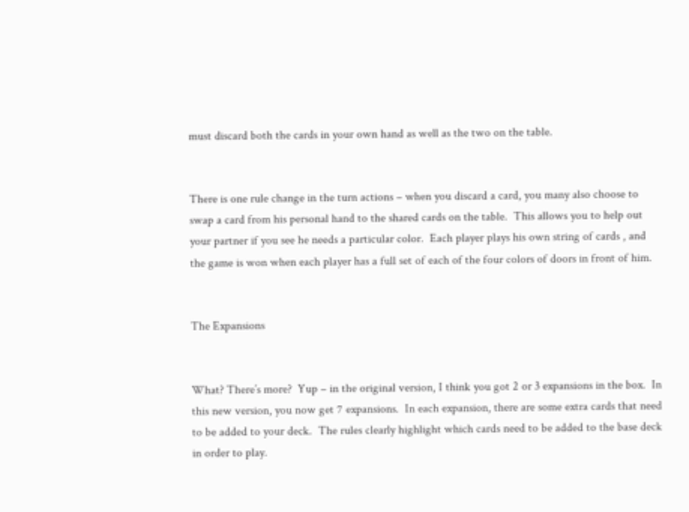must discard both the cards in your own hand as well as the two on the table.


There is one rule change in the turn actions – when you discard a card, you many also choose to swap a card from his personal hand to the shared cards on the table.  This allows you to help out your partner if you see he needs a particular color.  Each player plays his own string of cards , and the game is won when each player has a full set of each of the four colors of doors in front of him.


The Expansions


What? There’s more?  Yup – in the original version, I think you got 2 or 3 expansions in the box.  In this new version, you now get 7 expansions.  In each expansion, there are some extra cards that need to be added to your deck.  The rules clearly highlight which cards need to be added to the base deck in order to play.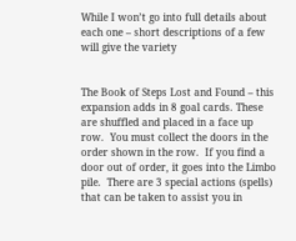While I won’t go into full details about each one – short descriptions of a few will give the variety


The Book of Steps Lost and Found – this expansion adds in 8 goal cards. These are shuffled and placed in a face up row.  You must collect the doors in the order shown in the row.  If you find a door out of order, it goes into the Limbo pile.  There are 3 special actions (spells) that can be taken to assist you in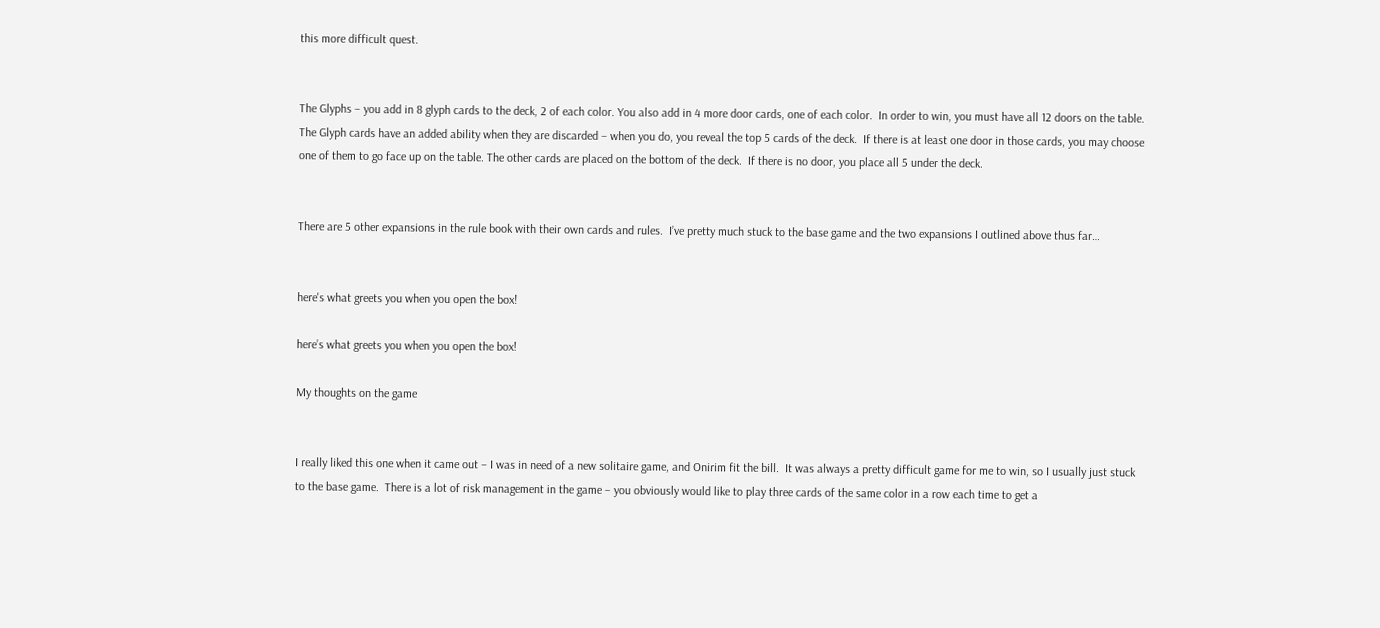this more difficult quest.


The Glyphs – you add in 8 glyph cards to the deck, 2 of each color. You also add in 4 more door cards, one of each color.  In order to win, you must have all 12 doors on the table.  The Glyph cards have an added ability when they are discarded – when you do, you reveal the top 5 cards of the deck.  If there is at least one door in those cards, you may choose one of them to go face up on the table. The other cards are placed on the bottom of the deck.  If there is no door, you place all 5 under the deck.


There are 5 other expansions in the rule book with their own cards and rules.  I’ve pretty much stuck to the base game and the two expansions I outlined above thus far…


here's what greets you when you open the box!

here’s what greets you when you open the box!

My thoughts on the game


I really liked this one when it came out – I was in need of a new solitaire game, and Onirim fit the bill.  It was always a pretty difficult game for me to win, so I usually just stuck to the base game.  There is a lot of risk management in the game – you obviously would like to play three cards of the same color in a row each time to get a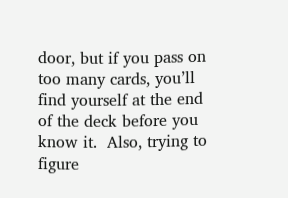door, but if you pass on too many cards, you’ll find yourself at the end of the deck before you know it.  Also, trying to figure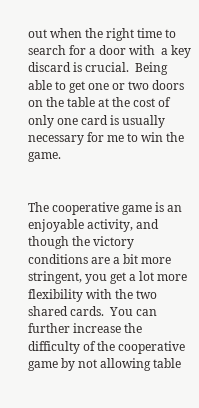out when the right time to search for a door with  a key discard is crucial.  Being able to get one or two doors on the table at the cost of only one card is usually necessary for me to win the game.


The cooperative game is an enjoyable activity, and though the victory conditions are a bit more stringent, you get a lot more flexibility with the two shared cards.  You can further increase the difficulty of the cooperative game by not allowing table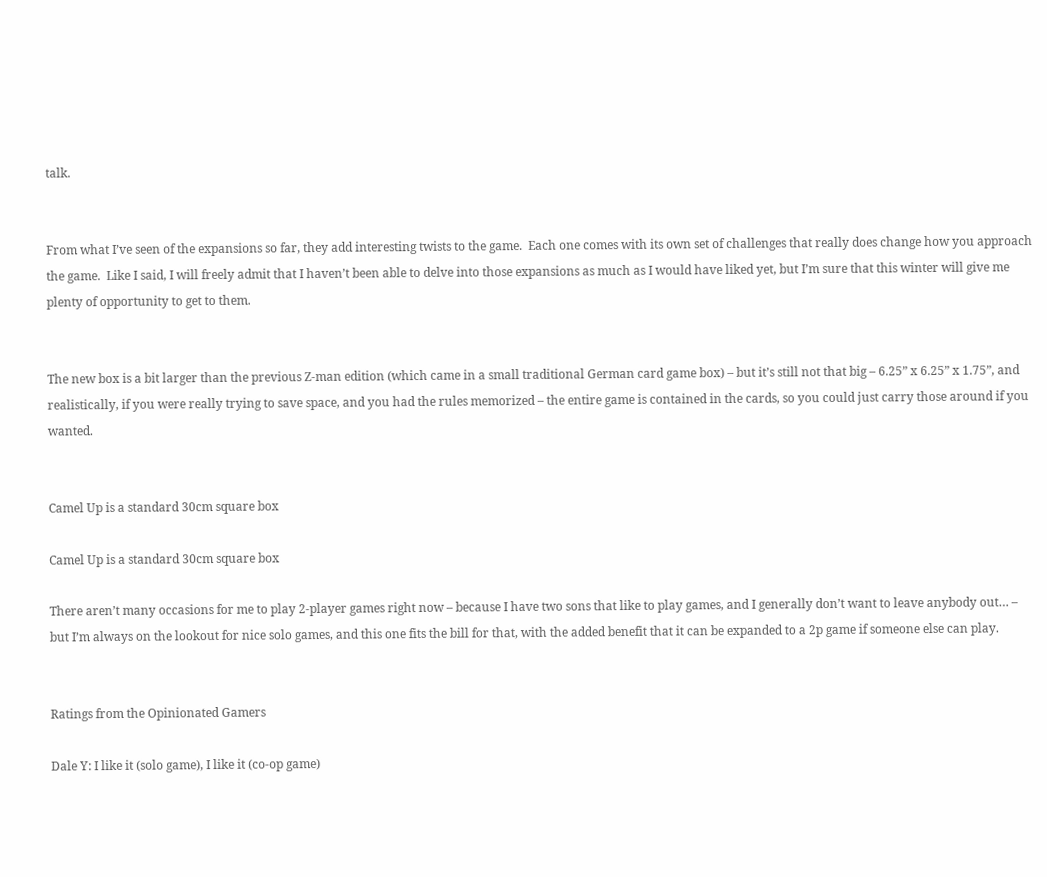talk.


From what I’ve seen of the expansions so far, they add interesting twists to the game.  Each one comes with its own set of challenges that really does change how you approach the game.  Like I said, I will freely admit that I haven’t been able to delve into those expansions as much as I would have liked yet, but I’m sure that this winter will give me plenty of opportunity to get to them.


The new box is a bit larger than the previous Z-man edition (which came in a small traditional German card game box) – but it’s still not that big – 6.25” x 6.25” x 1.75”, and realistically, if you were really trying to save space, and you had the rules memorized – the entire game is contained in the cards, so you could just carry those around if you wanted.


Camel Up is a standard 30cm square box

Camel Up is a standard 30cm square box

There aren’t many occasions for me to play 2-player games right now – because I have two sons that like to play games, and I generally don’t want to leave anybody out… – but I’m always on the lookout for nice solo games, and this one fits the bill for that, with the added benefit that it can be expanded to a 2p game if someone else can play.


Ratings from the Opinionated Gamers

Dale Y: I like it (solo game), I like it (co-op game)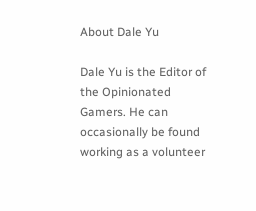About Dale Yu

Dale Yu is the Editor of the Opinionated Gamers. He can occasionally be found working as a volunteer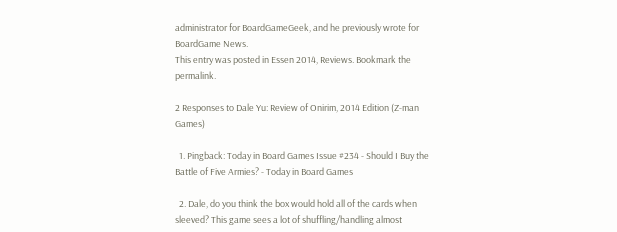administrator for BoardGameGeek, and he previously wrote for BoardGame News.
This entry was posted in Essen 2014, Reviews. Bookmark the permalink.

2 Responses to Dale Yu: Review of Onirim, 2014 Edition (Z-man Games)

  1. Pingback: Today in Board Games Issue #234 - Should I Buy the Battle of Five Armies? - Today in Board Games

  2. Dale, do you think the box would hold all of the cards when sleeved? This game sees a lot of shuffling/handling almost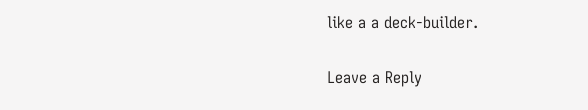like a a deck-builder.

Leave a Reply